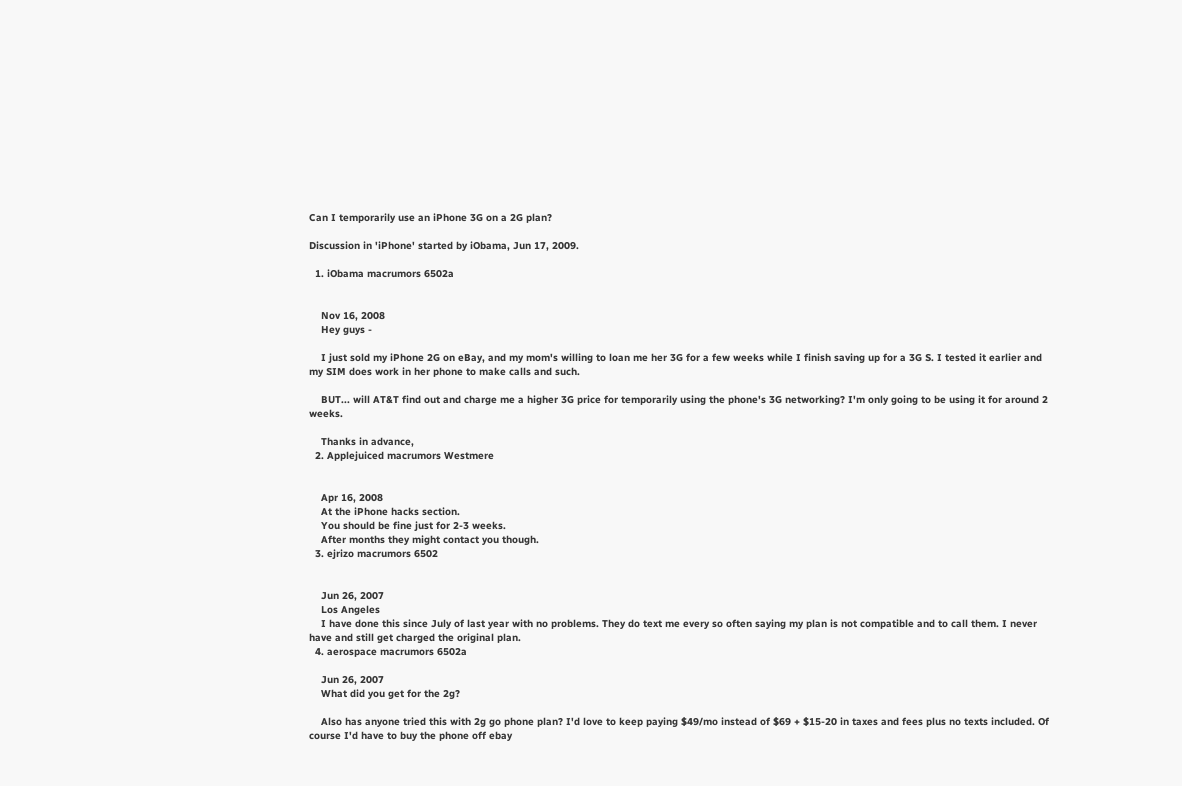Can I temporarily use an iPhone 3G on a 2G plan?

Discussion in 'iPhone' started by iObama, Jun 17, 2009.

  1. iObama macrumors 6502a


    Nov 16, 2008
    Hey guys -

    I just sold my iPhone 2G on eBay, and my mom's willing to loan me her 3G for a few weeks while I finish saving up for a 3G S. I tested it earlier and my SIM does work in her phone to make calls and such.

    BUT... will AT&T find out and charge me a higher 3G price for temporarily using the phone's 3G networking? I'm only going to be using it for around 2 weeks.

    Thanks in advance,
  2. Applejuiced macrumors Westmere


    Apr 16, 2008
    At the iPhone hacks section.
    You should be fine just for 2-3 weeks.
    After months they might contact you though.
  3. ejrizo macrumors 6502


    Jun 26, 2007
    Los Angeles
    I have done this since July of last year with no problems. They do text me every so often saying my plan is not compatible and to call them. I never have and still get charged the original plan.
  4. aerospace macrumors 6502a

    Jun 26, 2007
    What did you get for the 2g?

    Also has anyone tried this with 2g go phone plan? I'd love to keep paying $49/mo instead of $69 + $15-20 in taxes and fees plus no texts included. Of course I'd have to buy the phone off ebay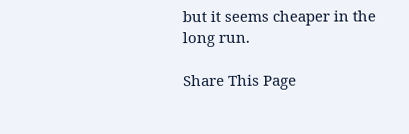but it seems cheaper in the long run.

Share This Page